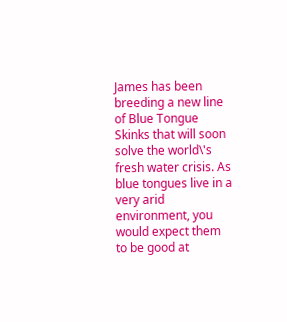James has been breeding a new line of Blue Tongue Skinks that will soon solve the world\'s fresh water crisis. As blue tongues live in a very arid environment, you would expect them to be good at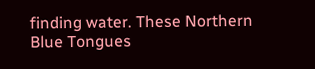finding water. These Northern Blue Tongues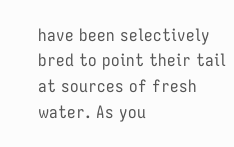have been selectively bred to point their tail at sources of fresh water. As you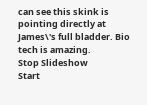can see this skink is pointing directly at James\'s full bladder. Bio tech is amazing.
Stop Slideshow
Start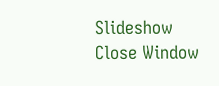Slideshow
Close Window